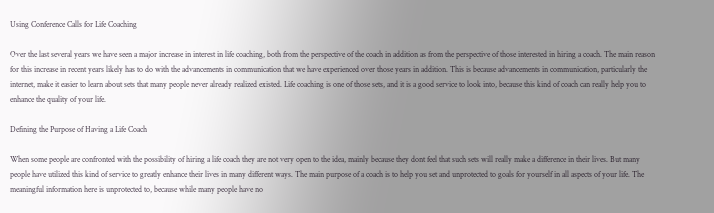Using Conference Calls for Life Coaching

Over the last several years we have seen a major increase in interest in life coaching, both from the perspective of the coach in addition as from the perspective of those interested in hiring a coach. The main reason for this increase in recent years likely has to do with the advancements in communication that we have experienced over those years in addition. This is because advancements in communication, particularly the internet, make it easier to learn about sets that many people never already realized existed. Life coaching is one of those sets, and it is a good service to look into, because this kind of coach can really help you to enhance the quality of your life.

Defining the Purpose of Having a Life Coach

When some people are confronted with the possibility of hiring a life coach they are not very open to the idea, mainly because they dont feel that such sets will really make a difference in their lives. But many people have utilized this kind of service to greatly enhance their lives in many different ways. The main purpose of a coach is to help you set and unprotected to goals for yourself in all aspects of your life. The meaningful information here is unprotected to, because while many people have no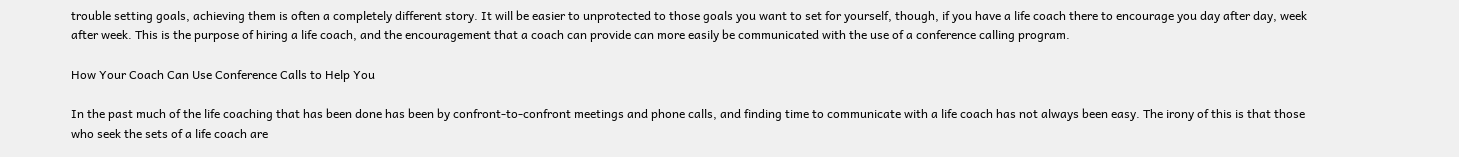trouble setting goals, achieving them is often a completely different story. It will be easier to unprotected to those goals you want to set for yourself, though, if you have a life coach there to encourage you day after day, week after week. This is the purpose of hiring a life coach, and the encouragement that a coach can provide can more easily be communicated with the use of a conference calling program.

How Your Coach Can Use Conference Calls to Help You

In the past much of the life coaching that has been done has been by confront-to-confront meetings and phone calls, and finding time to communicate with a life coach has not always been easy. The irony of this is that those who seek the sets of a life coach are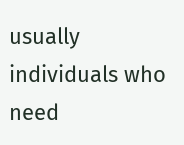usually individuals who need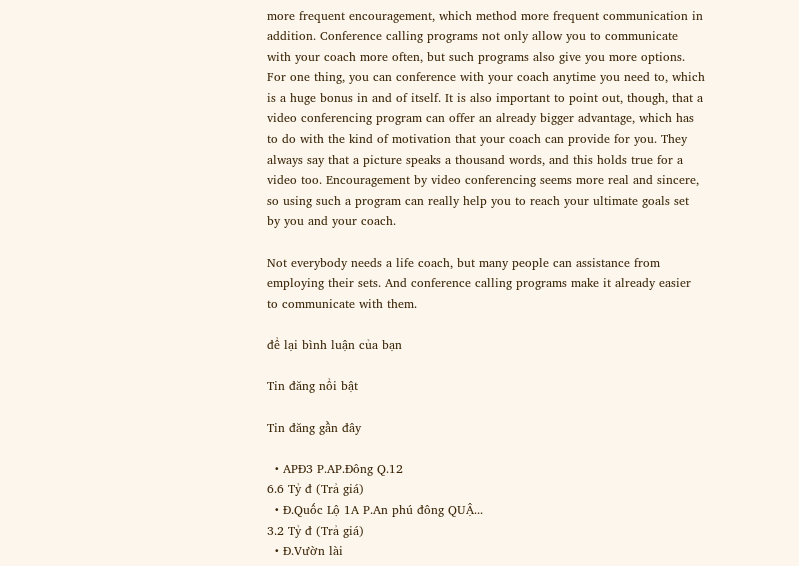more frequent encouragement, which method more frequent communication in addition. Conference calling programs not only allow you to communicate with your coach more often, but such programs also give you more options. For one thing, you can conference with your coach anytime you need to, which is a huge bonus in and of itself. It is also important to point out, though, that a video conferencing program can offer an already bigger advantage, which has to do with the kind of motivation that your coach can provide for you. They always say that a picture speaks a thousand words, and this holds true for a video too. Encouragement by video conferencing seems more real and sincere, so using such a program can really help you to reach your ultimate goals set by you and your coach.

Not everybody needs a life coach, but many people can assistance from employing their sets. And conference calling programs make it already easier to communicate with them.

để lại bình luận của bạn

Tin đăng nổi bật

Tin đăng gần đây

  • APĐ3 P.AP.Đông Q.12
6.6 Tỷ đ (Trả giá)
  • Đ.Quốc Lộ 1A P.An phú đông QUẬ...
3.2 Tỷ đ (Trả giá)
  • Đ.Vườn lài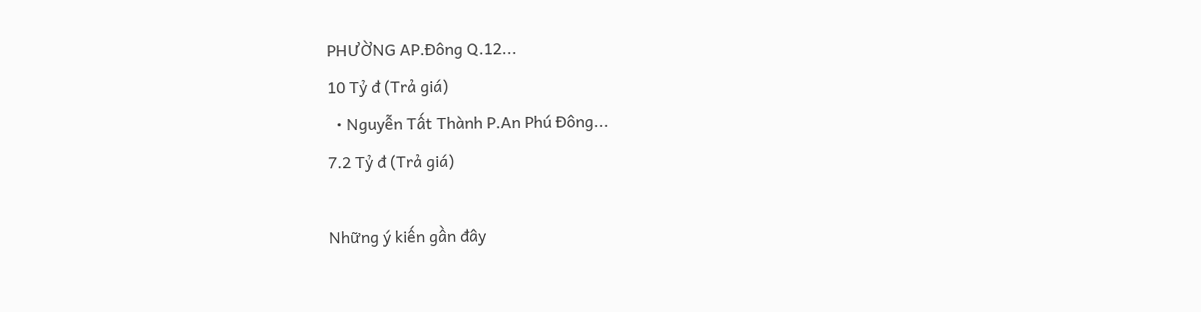PHƯỜNG AP.Đông Q.12...
10 Tỷ đ (Trả giá)
  • Nguyễn Tất Thành P.An Phú Đông...
7.2 Tỷ đ (Trả giá)

Những ý kiến gần đây